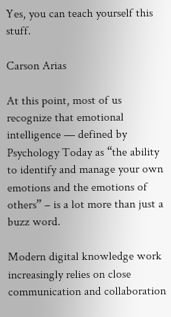Yes, you can teach yourself this stuff.

Carson Arias

At this point, most of us recognize that emotional intelligence — defined by Psychology Today as “the ability to identify and manage your own emotions and the emotions of others” – is a lot more than just a buzz word.

Modern digital knowledge work increasingly relies on close communication and collaboration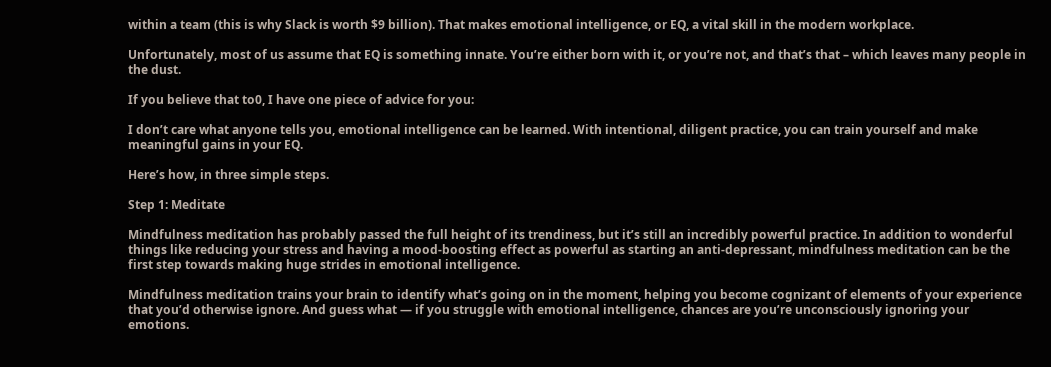within a team (this is why Slack is worth $9 billion). That makes emotional intelligence, or EQ, a vital skill in the modern workplace.

Unfortunately, most of us assume that EQ is something innate. You’re either born with it, or you’re not, and that’s that – which leaves many people in the dust.

If you believe that to0, I have one piece of advice for you:

I don’t care what anyone tells you, emotional intelligence can be learned. With intentional, diligent practice, you can train yourself and make meaningful gains in your EQ.

Here’s how, in three simple steps.

Step 1: Meditate

Mindfulness meditation has probably passed the full height of its trendiness, but it’s still an incredibly powerful practice. In addition to wonderful things like reducing your stress and having a mood-boosting effect as powerful as starting an anti-depressant, mindfulness meditation can be the first step towards making huge strides in emotional intelligence.

Mindfulness meditation trains your brain to identify what’s going on in the moment, helping you become cognizant of elements of your experience that you’d otherwise ignore. And guess what — if you struggle with emotional intelligence, chances are you’re unconsciously ignoring your emotions.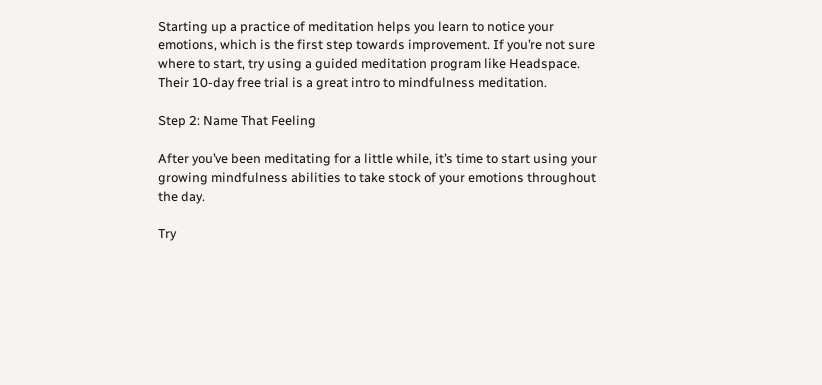Starting up a practice of meditation helps you learn to notice your emotions, which is the first step towards improvement. If you’re not sure where to start, try using a guided meditation program like Headspace. Their 10-day free trial is a great intro to mindfulness meditation.

Step 2: Name That Feeling

After you’ve been meditating for a little while, it’s time to start using your growing mindfulness abilities to take stock of your emotions throughout the day.

Try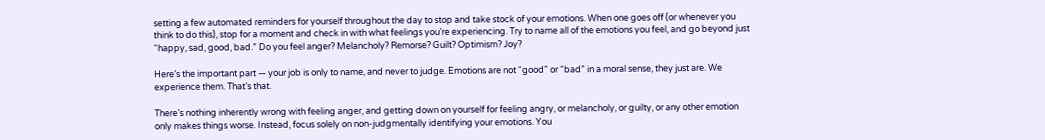setting a few automated reminders for yourself throughout the day to stop and take stock of your emotions. When one goes off (or whenever you think to do this), stop for a moment and check in with what feelings you’re experiencing. Try to name all of the emotions you feel, and go beyond just “happy, sad, good, bad.” Do you feel anger? Melancholy? Remorse? Guilt? Optimism? Joy?

Here’s the important part — your job is only to name, and never to judge. Emotions are not “good” or “bad” in a moral sense, they just are. We experience them. That’s that.

There’s nothing inherently wrong with feeling anger, and getting down on yourself for feeling angry, or melancholy, or guilty, or any other emotion only makes things worse. Instead, focus solely on non-judgmentally identifying your emotions. You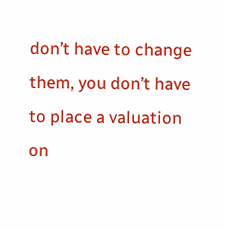don’t have to change them, you don’t have to place a valuation on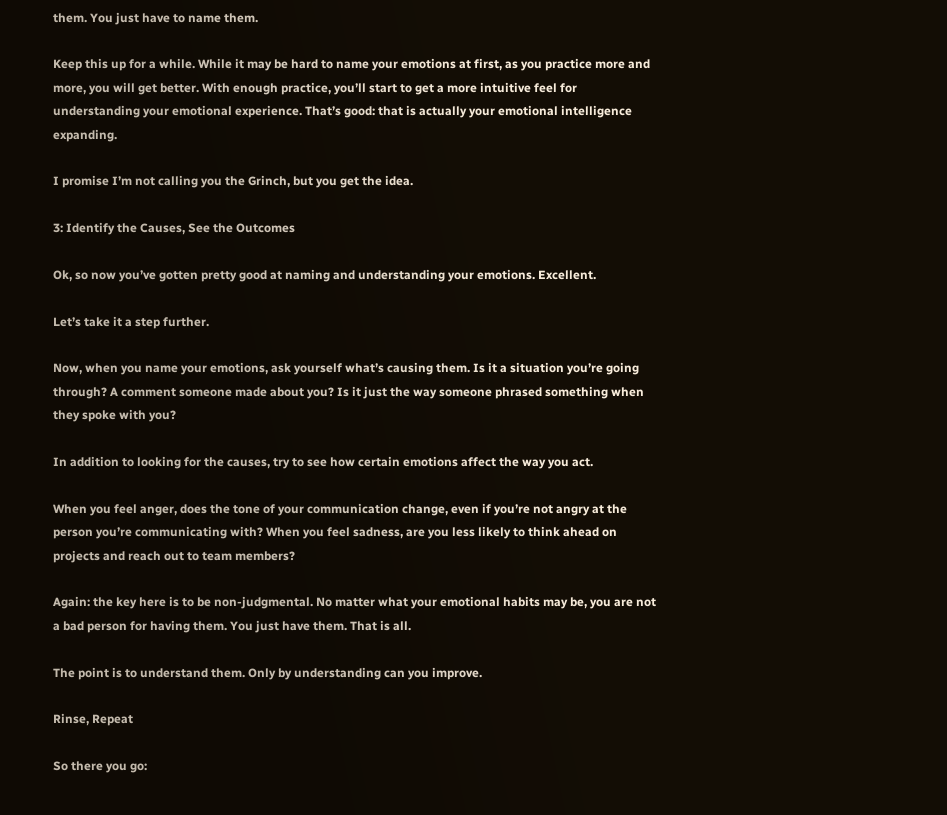them. You just have to name them.

Keep this up for a while. While it may be hard to name your emotions at first, as you practice more and more, you will get better. With enough practice, you’ll start to get a more intuitive feel for understanding your emotional experience. That’s good: that is actually your emotional intelligence expanding.

I promise I’m not calling you the Grinch, but you get the idea.

3: Identify the Causes, See the Outcomes

Ok, so now you’ve gotten pretty good at naming and understanding your emotions. Excellent.

Let’s take it a step further.

Now, when you name your emotions, ask yourself what’s causing them. Is it a situation you’re going through? A comment someone made about you? Is it just the way someone phrased something when they spoke with you?

In addition to looking for the causes, try to see how certain emotions affect the way you act.

When you feel anger, does the tone of your communication change, even if you’re not angry at the person you’re communicating with? When you feel sadness, are you less likely to think ahead on projects and reach out to team members?

Again: the key here is to be non-judgmental. No matter what your emotional habits may be, you are not a bad person for having them. You just have them. That is all.

The point is to understand them. Only by understanding can you improve.

Rinse, Repeat

So there you go: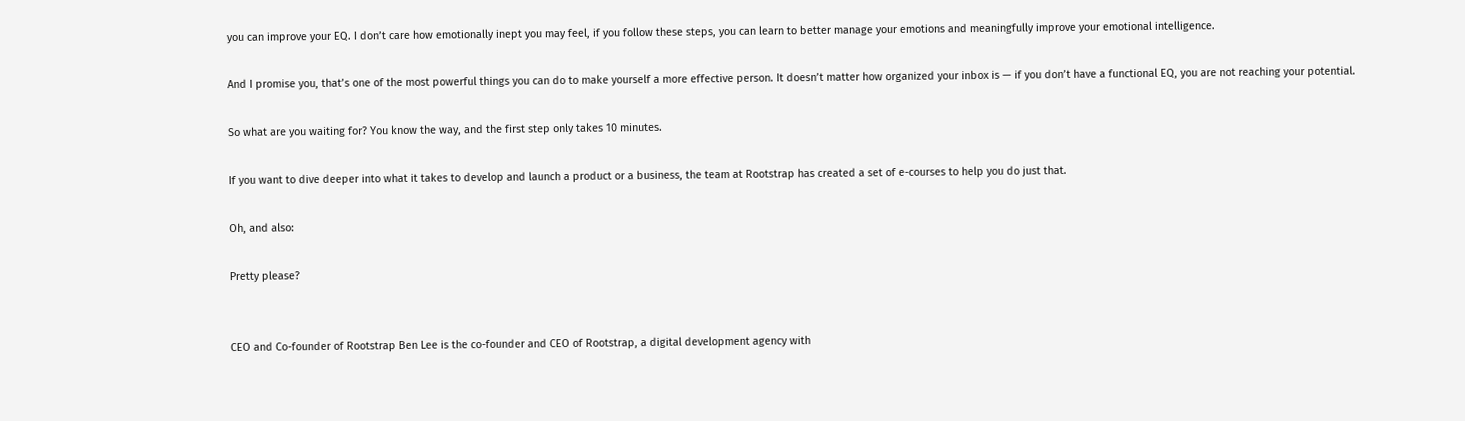you can improve your EQ. I don’t care how emotionally inept you may feel, if you follow these steps, you can learn to better manage your emotions and meaningfully improve your emotional intelligence.

And I promise you, that’s one of the most powerful things you can do to make yourself a more effective person. It doesn’t matter how organized your inbox is — if you don’t have a functional EQ, you are not reaching your potential.

So what are you waiting for? You know the way, and the first step only takes 10 minutes.

If you want to dive deeper into what it takes to develop and launch a product or a business, the team at Rootstrap has created a set of e-courses to help you do just that.

Oh, and also:

Pretty please?


CEO and Co-founder of Rootstrap Ben Lee is the co-founder and CEO of Rootstrap, a digital development agency with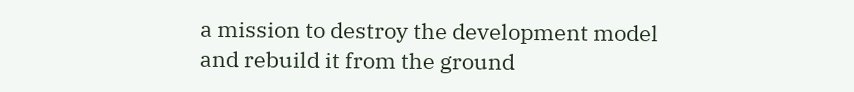a mission to destroy the development model and rebuild it from the ground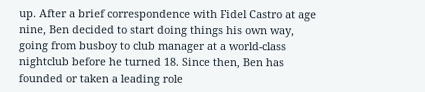up. After a brief correspondence with Fidel Castro at age nine, Ben decided to start doing things his own way, going from busboy to club manager at a world-class nightclub before he turned 18. Since then, Ben has founded or taken a leading role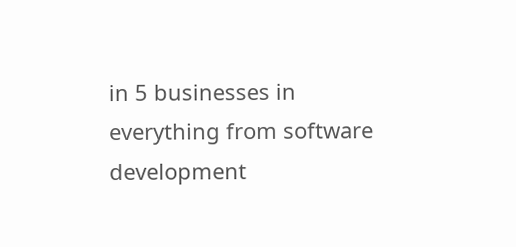in 5 businesses in everything from software development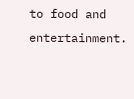to food and entertainment.